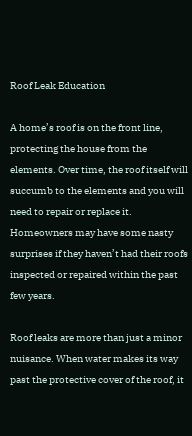Roof Leak Education

A home’s roof is on the front line, protecting the house from the elements. Over time, the roof itself will succumb to the elements and you will need to repair or replace it. Homeowners may have some nasty surprises if they haven’t had their roofs inspected or repaired within the past few years.

Roof leaks are more than just a minor nuisance. When water makes its way past the protective cover of the roof, it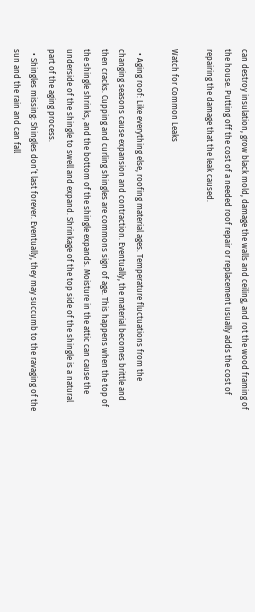can destroy insulation, grow black mold, damage the walls and ceiling, and rot the wood framing of the house. Putting off the cost of a needed roof repair or replacement usually adds the cost of repairing the damage that the leak caused.

Watch for Common Leaks

  • Aging roof: Like everything else, roofing material ages. Temperature fluctuations from the changing seasons cause expansion and contraction. Eventually, the material becomes brittle and then cracks. Cupping and curling shingles are commons sign of age. This happens when the top of the shingle shrinks, and the bottom of the shingle expands. Moisture in the attic can cause the underside of the shingle to swell and expand. Shrinkage of the top side of the shingle is a natural part of the aging process.
  • Shingles missing: Shingles don’t last forever. Eventually, they may succumb to the ravaging of the sun and the rain and can fall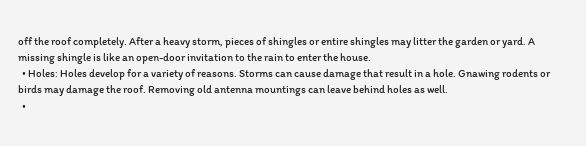off the roof completely. After a heavy storm, pieces of shingles or entire shingles may litter the garden or yard. A missing shingle is like an open-door invitation to the rain to enter the house.
  • Holes: Holes develop for a variety of reasons. Storms can cause damage that result in a hole. Gnawing rodents or birds may damage the roof. Removing old antenna mountings can leave behind holes as well.
  •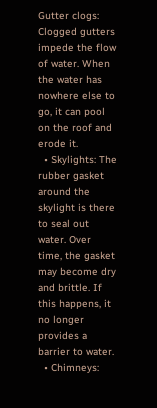Gutter clogs: Clogged gutters impede the flow of water. When the water has nowhere else to go, it can pool on the roof and erode it.
  • Skylights: The rubber gasket around the skylight is there to seal out water. Over time, the gasket may become dry and brittle. If this happens, it no longer provides a barrier to water.
  • Chimneys: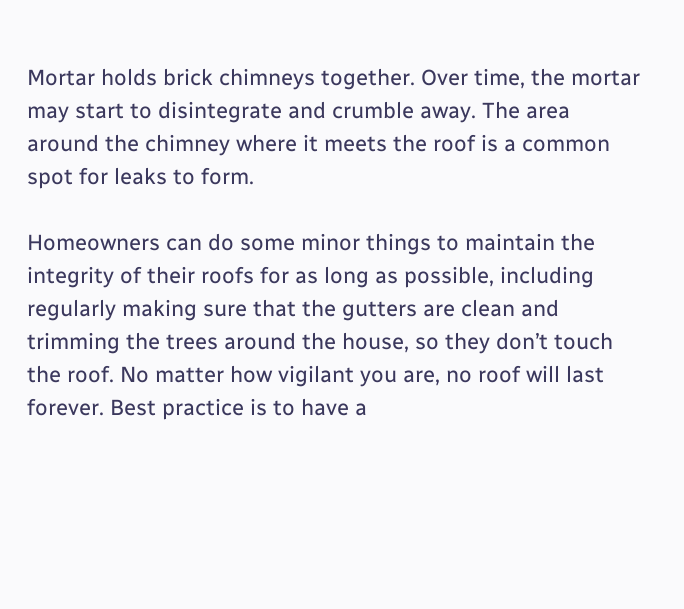Mortar holds brick chimneys together. Over time, the mortar may start to disintegrate and crumble away. The area around the chimney where it meets the roof is a common spot for leaks to form.

Homeowners can do some minor things to maintain the integrity of their roofs for as long as possible, including regularly making sure that the gutters are clean and trimming the trees around the house, so they don’t touch the roof. No matter how vigilant you are, no roof will last forever. Best practice is to have a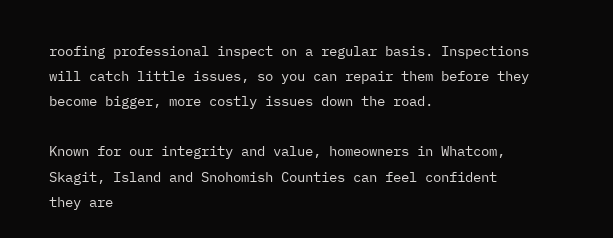roofing professional inspect on a regular basis. Inspections will catch little issues, so you can repair them before they become bigger, more costly issues down the road.

Known for our integrity and value, homeowners in Whatcom, Skagit, Island and Snohomish Counties can feel confident they are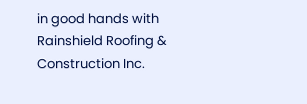in good hands with Rainshield Roofing & Construction Inc.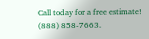Call today for a free estimate! (888) 858-7663.